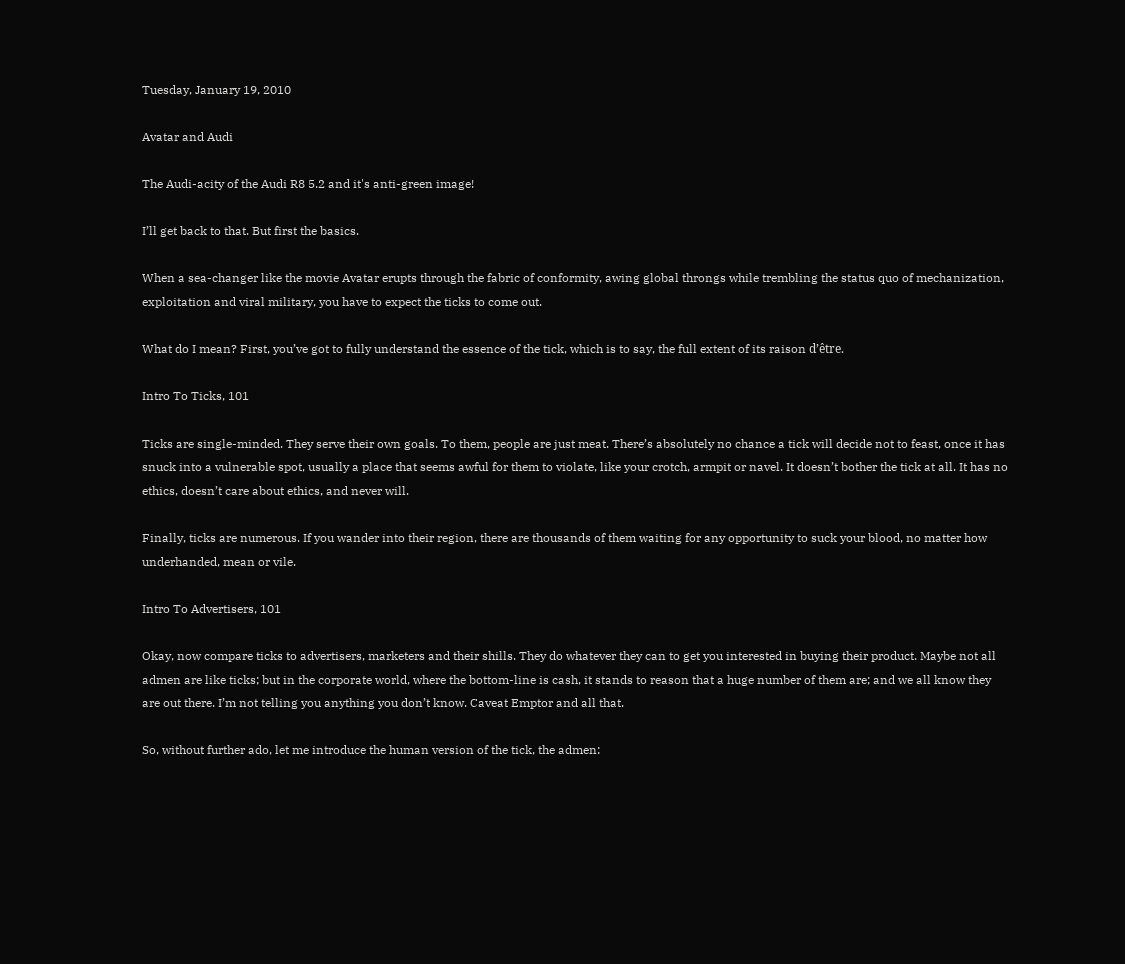Tuesday, January 19, 2010

Avatar and Audi

The Audi-acity of the Audi R8 5.2 and it's anti-green image!

I’ll get back to that. But first the basics.

When a sea-changer like the movie Avatar erupts through the fabric of conformity, awing global throngs while trembling the status quo of mechanization, exploitation and viral military, you have to expect the ticks to come out.

What do I mean? First, you’ve got to fully understand the essence of the tick, which is to say, the full extent of its raison d’être.

Intro To Ticks, 101

Ticks are single-minded. They serve their own goals. To them, people are just meat. There’s absolutely no chance a tick will decide not to feast, once it has snuck into a vulnerable spot, usually a place that seems awful for them to violate, like your crotch, armpit or navel. It doesn’t bother the tick at all. It has no ethics, doesn’t care about ethics, and never will.

Finally, ticks are numerous. If you wander into their region, there are thousands of them waiting for any opportunity to suck your blood, no matter how underhanded, mean or vile.

Intro To Advertisers, 101

Okay, now compare ticks to advertisers, marketers and their shills. They do whatever they can to get you interested in buying their product. Maybe not all admen are like ticks; but in the corporate world, where the bottom-line is cash, it stands to reason that a huge number of them are; and we all know they are out there. I’m not telling you anything you don’t know. Caveat Emptor and all that.

So, without further ado, let me introduce the human version of the tick, the admen: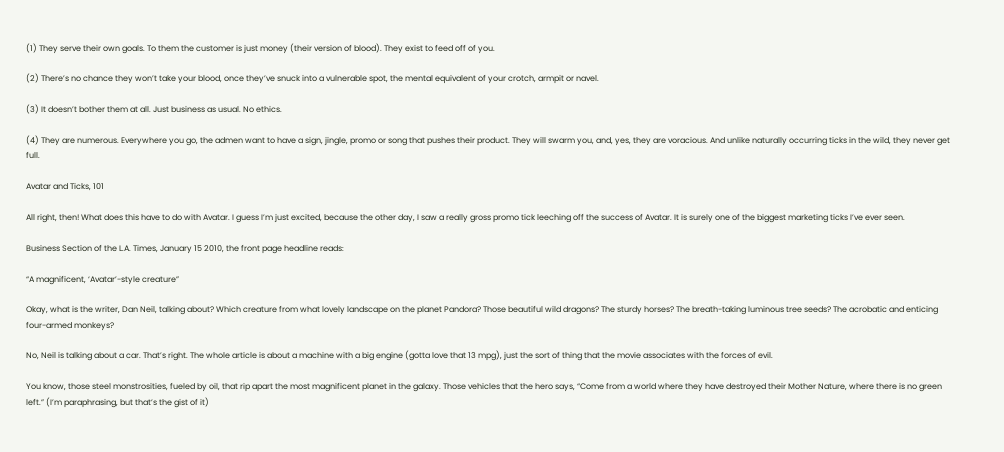(1) They serve their own goals. To them the customer is just money (their version of blood). They exist to feed off of you.

(2) There’s no chance they won’t take your blood, once they’ve snuck into a vulnerable spot, the mental equivalent of your crotch, armpit or navel.

(3) It doesn’t bother them at all. Just business as usual. No ethics.

(4) They are numerous. Everywhere you go, the admen want to have a sign, jingle, promo or song that pushes their product. They will swarm you, and, yes, they are voracious. And unlike naturally occurring ticks in the wild, they never get full.

Avatar and Ticks, 101

All right, then! What does this have to do with Avatar. I guess I’m just excited, because the other day, I saw a really gross promo tick leeching off the success of Avatar. It is surely one of the biggest marketing ticks I’ve ever seen.

Business Section of the L.A. Times, January 15 2010, the front page headline reads:

“A magnificent, ‘Avatar’-style creature”

Okay, what is the writer, Dan Neil, talking about? Which creature from what lovely landscape on the planet Pandora? Those beautiful wild dragons? The sturdy horses? The breath-taking luminous tree seeds? The acrobatic and enticing four-armed monkeys?

No, Neil is talking about a car. That’s right. The whole article is about a machine with a big engine (gotta love that 13 mpg), just the sort of thing that the movie associates with the forces of evil.

You know, those steel monstrosities, fueled by oil, that rip apart the most magnificent planet in the galaxy. Those vehicles that the hero says, “Come from a world where they have destroyed their Mother Nature, where there is no green left.” (I’m paraphrasing, but that’s the gist of it)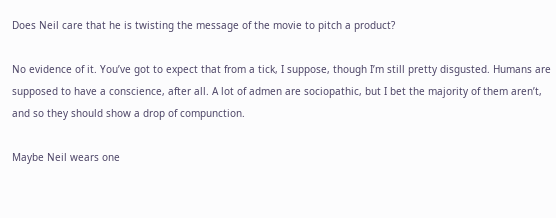Does Neil care that he is twisting the message of the movie to pitch a product?

No evidence of it. You’ve got to expect that from a tick, I suppose, though I’m still pretty disgusted. Humans are supposed to have a conscience, after all. A lot of admen are sociopathic, but I bet the majority of them aren’t, and so they should show a drop of compunction.

Maybe Neil wears one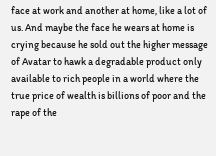face at work and another at home, like a lot of us. And maybe the face he wears at home is crying because he sold out the higher message of Avatar to hawk a degradable product only available to rich people in a world where the true price of wealth is billions of poor and the rape of the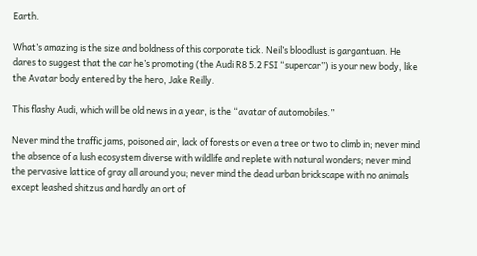Earth.

What’s amazing is the size and boldness of this corporate tick. Neil’s bloodlust is gargantuan. He dares to suggest that the car he’s promoting (the Audi R8 5.2 FSI “supercar”) is your new body, like the Avatar body entered by the hero, Jake Reilly.

This flashy Audi, which will be old news in a year, is the “avatar of automobiles.”

Never mind the traffic jams, poisoned air, lack of forests or even a tree or two to climb in; never mind the absence of a lush ecosystem diverse with wildlife and replete with natural wonders; never mind the pervasive lattice of gray all around you; never mind the dead urban brickscape with no animals except leashed shitzus and hardly an ort of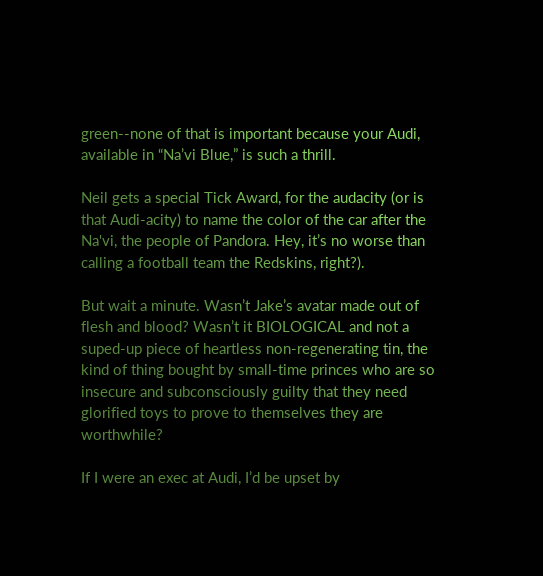green--none of that is important because your Audi, available in “Na’vi Blue,” is such a thrill.

Neil gets a special Tick Award, for the audacity (or is that Audi-acity) to name the color of the car after the Na'vi, the people of Pandora. Hey, it’s no worse than calling a football team the Redskins, right?).

But wait a minute. Wasn’t Jake’s avatar made out of flesh and blood? Wasn’t it BIOLOGICAL and not a suped-up piece of heartless non-regenerating tin, the kind of thing bought by small-time princes who are so insecure and subconsciously guilty that they need glorified toys to prove to themselves they are worthwhile?

If I were an exec at Audi, I’d be upset by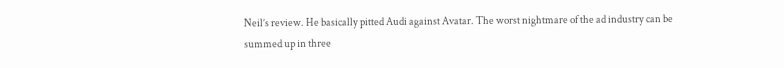Neil’s review. He basically pitted Audi against Avatar. The worst nightmare of the ad industry can be summed up in three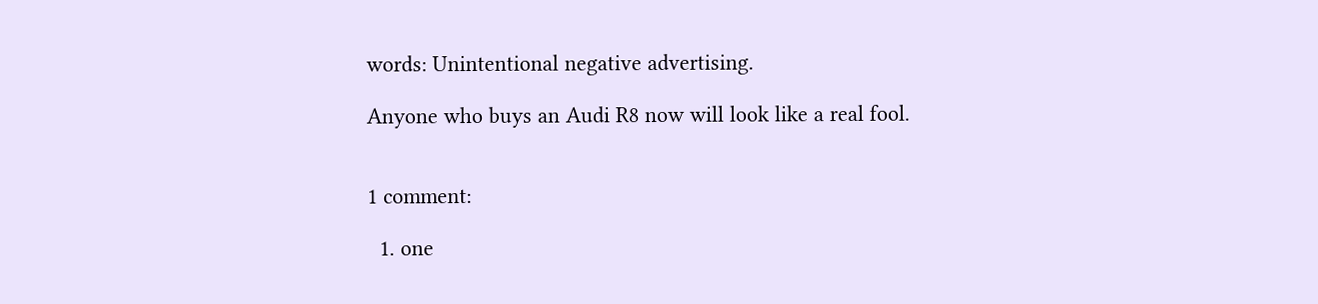words: Unintentional negative advertising.

Anyone who buys an Audi R8 now will look like a real fool.


1 comment:

  1. one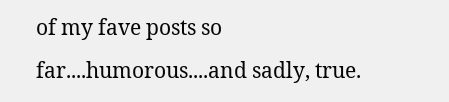of my fave posts so far....humorous....and sadly, true.